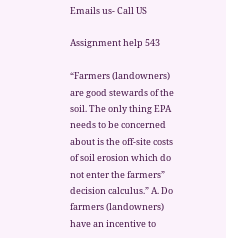Emails us- Call US

Assignment help 543

“Farmers (landowners) are good stewards of the soil. The only thing EPA needs to be concerned about is the off-site costs of soil erosion which do not enter the farmers” decision calculus.” A. Do farmers (landowners) have an incentive to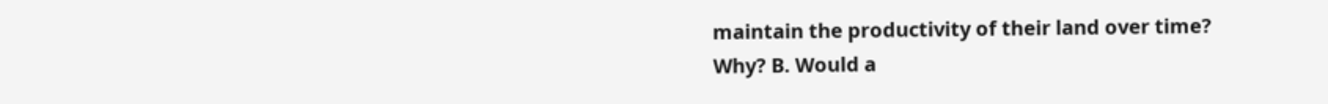maintain the productivity of their land over time? Why? B. Would a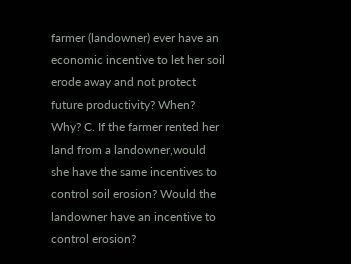farmer (landowner) ever have an economic incentive to let her soil erode away and not protect future productivity? When? Why? C. If the farmer rented her land from a landowner,would she have the same incentives to control soil erosion? Would the landowner have an incentive to control erosion?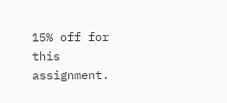15% off for this assignment.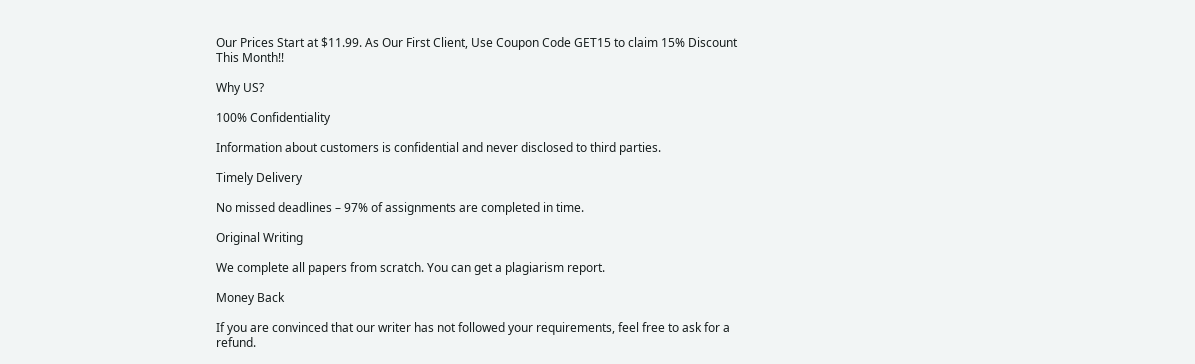Our Prices Start at $11.99. As Our First Client, Use Coupon Code GET15 to claim 15% Discount This Month!!

Why US?

100% Confidentiality

Information about customers is confidential and never disclosed to third parties.

Timely Delivery

No missed deadlines – 97% of assignments are completed in time.

Original Writing

We complete all papers from scratch. You can get a plagiarism report.

Money Back

If you are convinced that our writer has not followed your requirements, feel free to ask for a refund.